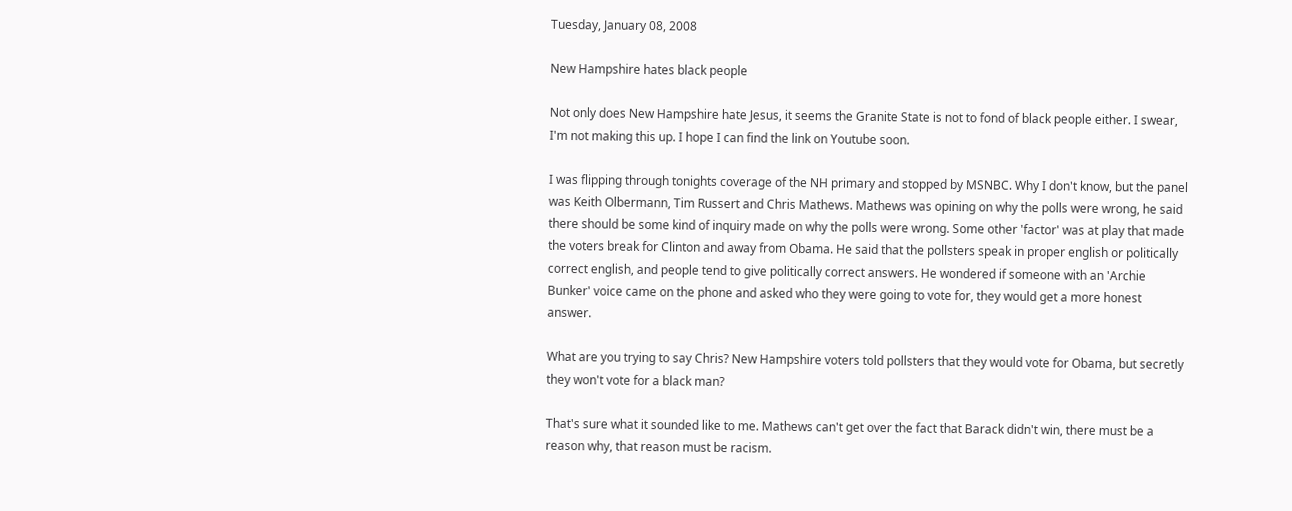Tuesday, January 08, 2008

New Hampshire hates black people

Not only does New Hampshire hate Jesus, it seems the Granite State is not to fond of black people either. I swear, I'm not making this up. I hope I can find the link on Youtube soon.

I was flipping through tonights coverage of the NH primary and stopped by MSNBC. Why I don't know, but the panel was Keith Olbermann, Tim Russert and Chris Mathews. Mathews was opining on why the polls were wrong, he said there should be some kind of inquiry made on why the polls were wrong. Some other 'factor' was at play that made the voters break for Clinton and away from Obama. He said that the pollsters speak in proper english or politically correct english, and people tend to give politically correct answers. He wondered if someone with an 'Archie Bunker' voice came on the phone and asked who they were going to vote for, they would get a more honest answer.

What are you trying to say Chris? New Hampshire voters told pollsters that they would vote for Obama, but secretly they won't vote for a black man?

That's sure what it sounded like to me. Mathews can't get over the fact that Barack didn't win, there must be a reason why, that reason must be racism.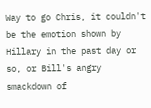Way to go Chris, it couldn't be the emotion shown by Hillary in the past day or so, or Bill's angry smackdown of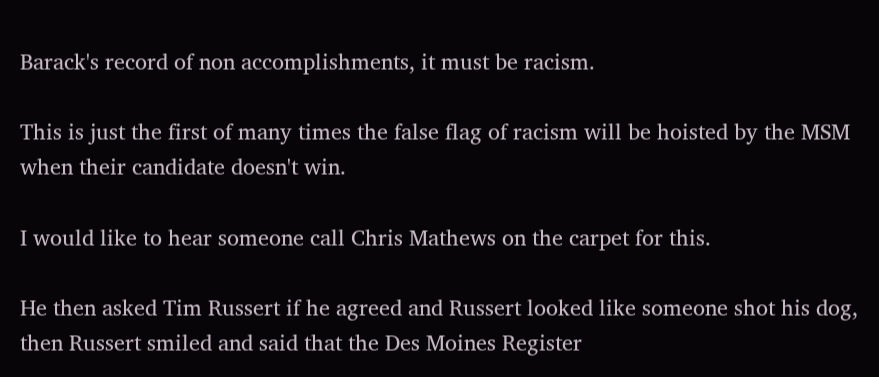Barack's record of non accomplishments, it must be racism.

This is just the first of many times the false flag of racism will be hoisted by the MSM when their candidate doesn't win.

I would like to hear someone call Chris Mathews on the carpet for this.

He then asked Tim Russert if he agreed and Russert looked like someone shot his dog, then Russert smiled and said that the Des Moines Register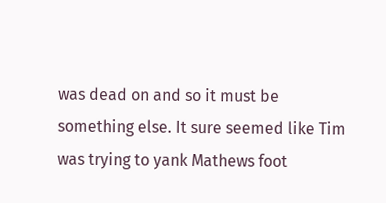was dead on and so it must be something else. It sure seemed like Tim was trying to yank Mathews foot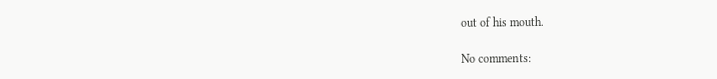out of his mouth.

No comments: